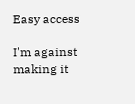Easy access

I'm against making it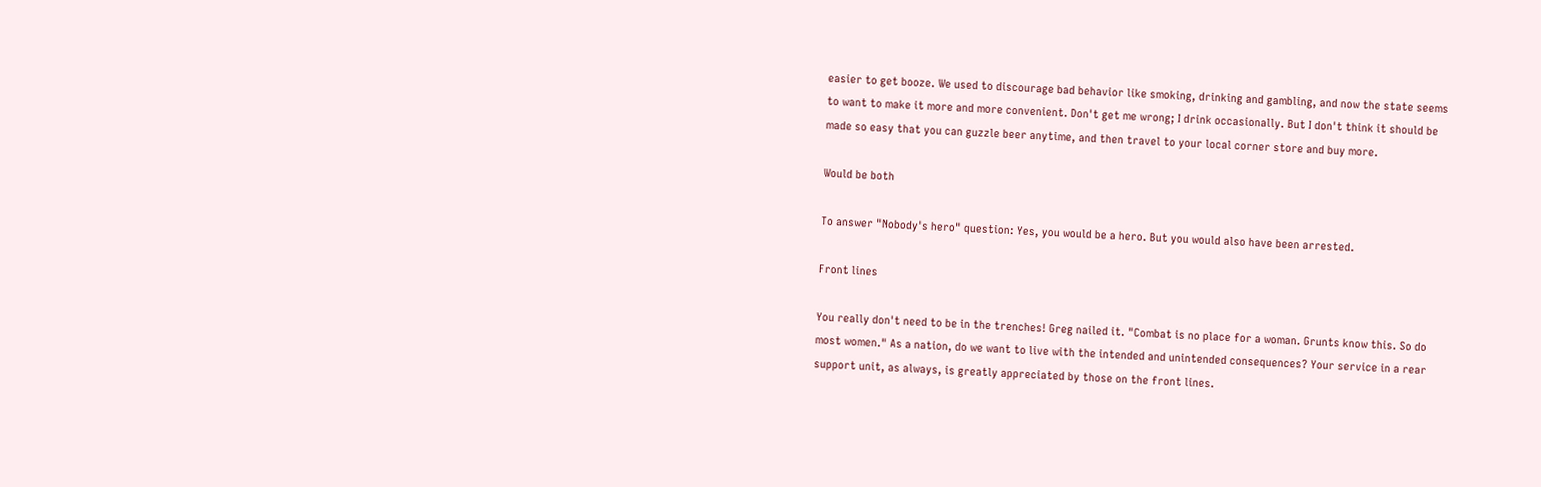easier to get booze. We used to discourage bad behavior like smoking, drinking and gambling, and now the state seems to want to make it more and more convenient. Don't get me wrong; I drink occasionally. But I don't think it should be made so easy that you can guzzle beer anytime, and then travel to your local corner store and buy more.

Would be both

To answer "Nobody's hero" question: Yes, you would be a hero. But you would also have been arrested.

Front lines

You really don't need to be in the trenches! Greg nailed it. "Combat is no place for a woman. Grunts know this. So do most women." As a nation, do we want to live with the intended and unintended consequences? Your service in a rear support unit, as always, is greatly appreciated by those on the front lines.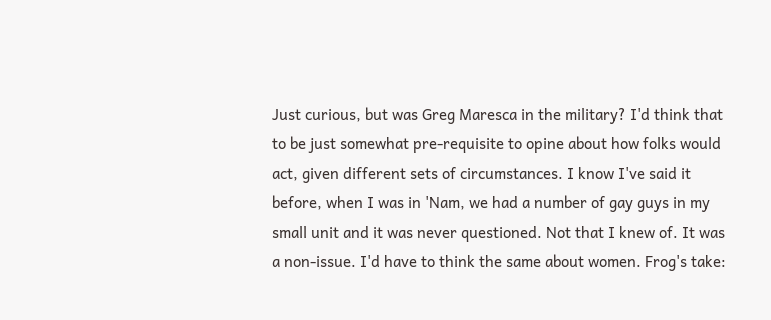Just curious, but was Greg Maresca in the military? I'd think that to be just somewhat pre-requisite to opine about how folks would act, given different sets of circumstances. I know I've said it before, when I was in 'Nam, we had a number of gay guys in my small unit and it was never questioned. Not that I knew of. It was a non-issue. I'd have to think the same about women. Frog's take: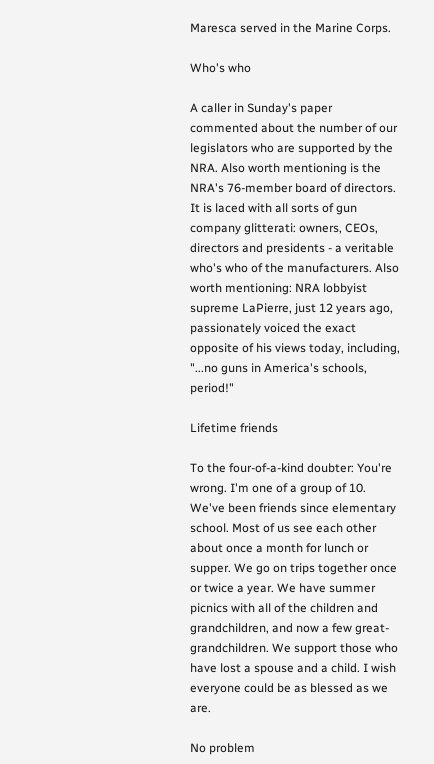Maresca served in the Marine Corps.

Who's who

A caller in Sunday's paper commented about the number of our legislators who are supported by the NRA. Also worth mentioning is the NRA's 76-member board of directors. It is laced with all sorts of gun company glitterati: owners, CEOs, directors and presidents - a veritable who's who of the manufacturers. Also worth mentioning: NRA lobbyist supreme LaPierre, just 12 years ago, passionately voiced the exact opposite of his views today, including, "...no guns in America's schools, period!"

Lifetime friends

To the four-of-a-kind doubter: You're wrong. I'm one of a group of 10. We've been friends since elementary school. Most of us see each other about once a month for lunch or supper. We go on trips together once or twice a year. We have summer picnics with all of the children and grandchildren, and now a few great-grandchildren. We support those who have lost a spouse and a child. I wish everyone could be as blessed as we are.

No problem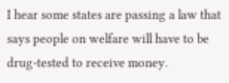I hear some states are passing a law that says people on welfare will have to be drug-tested to receive money.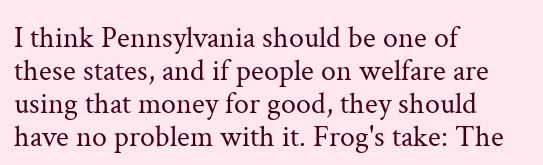I think Pennsylvania should be one of these states, and if people on welfare are using that money for good, they should have no problem with it. Frog's take: The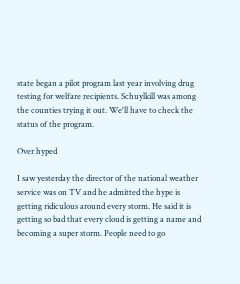state began a pilot program last year involving drug testing for welfare recipients. Schuylkill was among the counties trying it out. We'll have to check the status of the program.

Over hyped

I saw yesterday the director of the national weather service was on TV and he admitted the hype is getting ridiculous around every storm. He said it is getting so bad that every cloud is getting a name and becoming a super storm. People need to go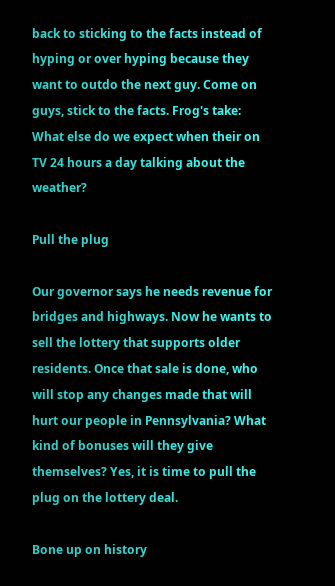back to sticking to the facts instead of hyping or over hyping because they want to outdo the next guy. Come on guys, stick to the facts. Frog's take: What else do we expect when their on TV 24 hours a day talking about the weather?

Pull the plug

Our governor says he needs revenue for bridges and highways. Now he wants to sell the lottery that supports older residents. Once that sale is done, who will stop any changes made that will hurt our people in Pennsylvania? What kind of bonuses will they give themselves? Yes, it is time to pull the plug on the lottery deal.

Bone up on history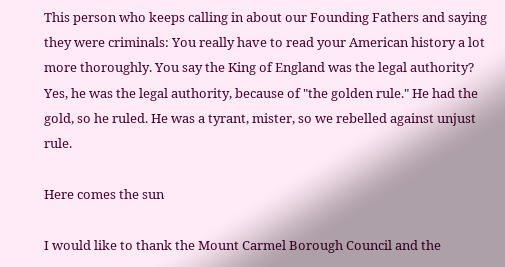This person who keeps calling in about our Founding Fathers and saying they were criminals: You really have to read your American history a lot more thoroughly. You say the King of England was the legal authority? Yes, he was the legal authority, because of "the golden rule." He had the gold, so he ruled. He was a tyrant, mister, so we rebelled against unjust rule.

Here comes the sun

I would like to thank the Mount Carmel Borough Council and the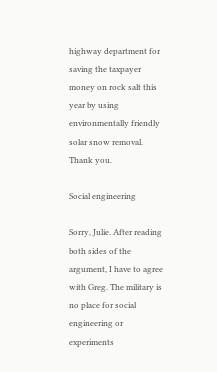highway department for saving the taxpayer money on rock salt this year by using environmentally friendly solar snow removal. Thank you.

Social engineering

Sorry, Julie. After reading both sides of the argument, I have to agree with Greg. The military is no place for social engineering or experiments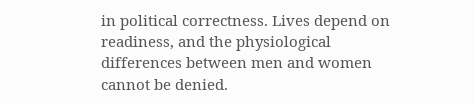in political correctness. Lives depend on readiness, and the physiological differences between men and women cannot be denied.